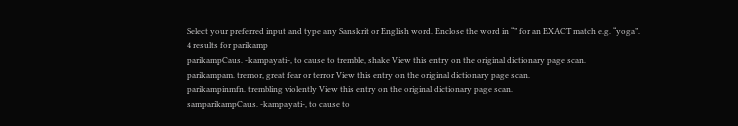Select your preferred input and type any Sanskrit or English word. Enclose the word in “” for an EXACT match e.g. “yoga”.
4 results for parikamp
parikampCaus. -kampayati-, to cause to tremble, shake View this entry on the original dictionary page scan.
parikampam. tremor, great fear or terror View this entry on the original dictionary page scan.
parikampinmfn. trembling violently View this entry on the original dictionary page scan.
samparikampCaus. -kampayati-, to cause to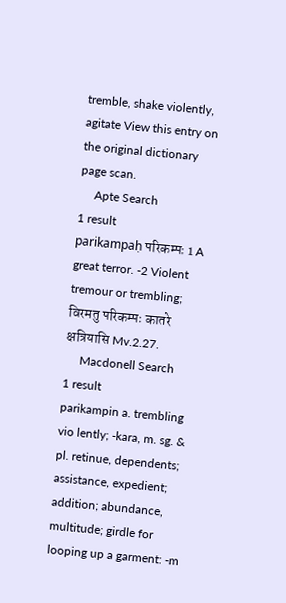tremble, shake violently, agitate View this entry on the original dictionary page scan.
     Apte Search
1 result
parikampaḥ परिकम्पः 1 A great terror. -2 Violent tremour or trembling; विरमतु परिकम्पः कातरे क्षत्रियासि Mv.2.27.
     Macdonell Search
1 result
parikampin a. trembling vio lently; -kara, m. sg. & pl. retinue, dependents; assistance, expedient; addition; abundance, multitude; girdle for looping up a garment: -m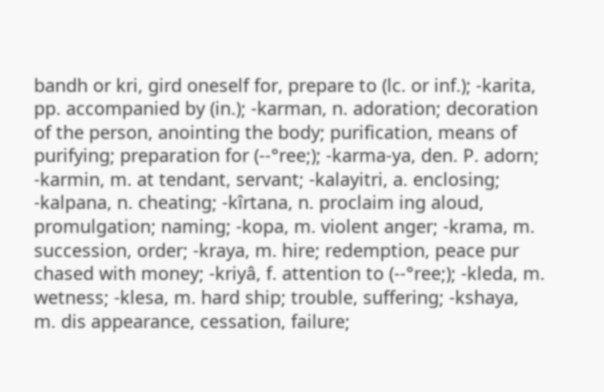bandh or kri, gird oneself for, prepare to (lc. or inf.); -karita, pp. accompanied by (in.); -karman, n. adoration; decoration of the person, anointing the body; purification, means of purifying; preparation for (--°ree;); -karma-ya, den. P. adorn; -karmin, m. at tendant, servant; -kalayitri, a. enclosing; -kalpana, n. cheating; -kîrtana, n. proclaim ing aloud, promulgation; naming; -kopa, m. violent anger; -krama, m. succession, order; -kraya, m. hire; redemption, peace pur chased with money; -kriyâ, f. attention to (--°ree;); -kleda, m. wetness; -klesa, m. hard ship; trouble, suffering; -kshaya, m. dis appearance, cessation, failure;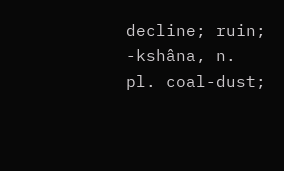decline; ruin; -kshâna, n. pl. coal-dust;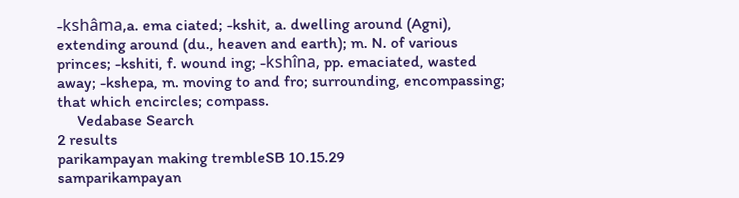-kshâma,a. ema ciated; -kshit, a. dwelling around (Agni), extending around (du., heaven and earth); m. N. of various princes; -kshiti, f. wound ing; -kshîna, pp. emaciated, wasted away; -kshepa, m. moving to and fro; surrounding, encompassing; that which encircles; compass.
     Vedabase Search
2 results
parikampayan making trembleSB 10.15.29
samparikampayan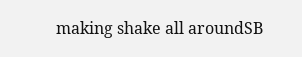making shake all aroundSB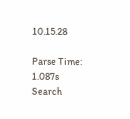10.15.28

Parse Time: 1.087s Search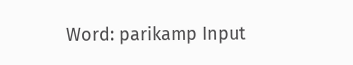Word: parikamp Input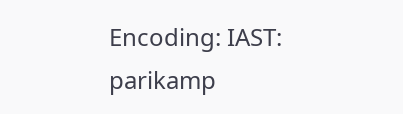Encoding: IAST: parikamp